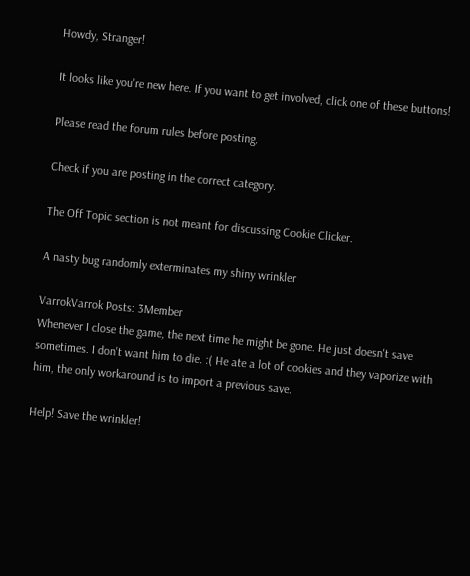Howdy, Stranger!

It looks like you're new here. If you want to get involved, click one of these buttons!

Please read the forum rules before posting.

Check if you are posting in the correct category.

The Off Topic section is not meant for discussing Cookie Clicker.

A nasty bug randomly exterminates my shiny wrinkler

VarrokVarrok Posts: 3Member
Whenever I close the game, the next time he might be gone. He just doesn't save sometimes. I don't want him to die. :( He ate a lot of cookies and they vaporize with him, the only workaround is to import a previous save.

Help! Save the wrinkler!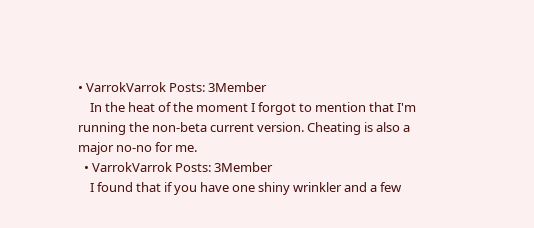• VarrokVarrok Posts: 3Member
    In the heat of the moment I forgot to mention that I'm running the non-beta current version. Cheating is also a major no-no for me.
  • VarrokVarrok Posts: 3Member
    I found that if you have one shiny wrinkler and a few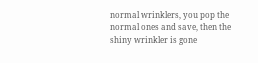normal wrinklers, you pop the normal ones and save, then the shiny wrinkler is gone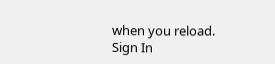when you reload.
Sign In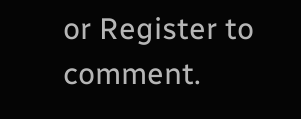or Register to comment.